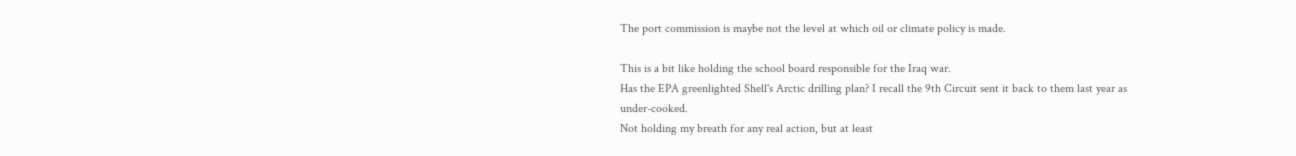The port commission is maybe not the level at which oil or climate policy is made.

This is a bit like holding the school board responsible for the Iraq war.
Has the EPA greenlighted Shell's Arctic drilling plan? I recall the 9th Circuit sent it back to them last year as under-cooked.
Not holding my breath for any real action, but at least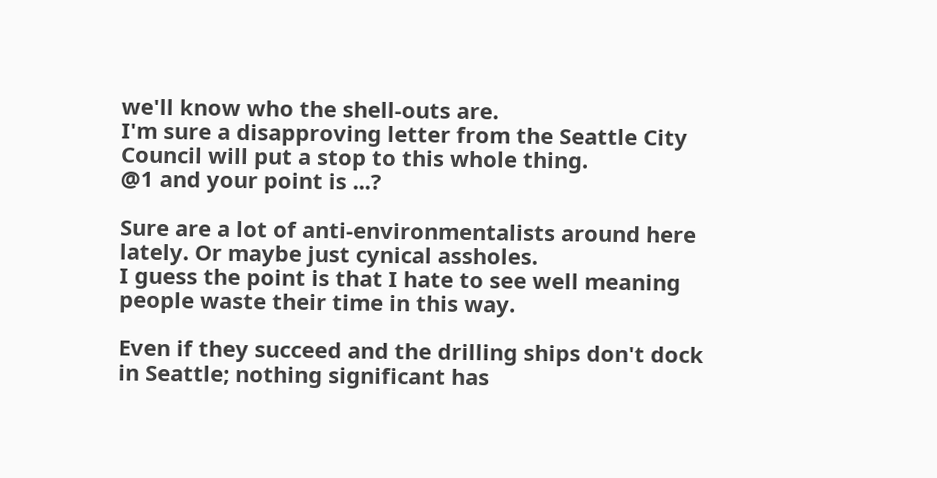we'll know who the shell-outs are.
I'm sure a disapproving letter from the Seattle City Council will put a stop to this whole thing.
@1 and your point is ...?

Sure are a lot of anti-environmentalists around here lately. Or maybe just cynical assholes.
I guess the point is that I hate to see well meaning people waste their time in this way.

Even if they succeed and the drilling ships don't dock in Seattle; nothing significant has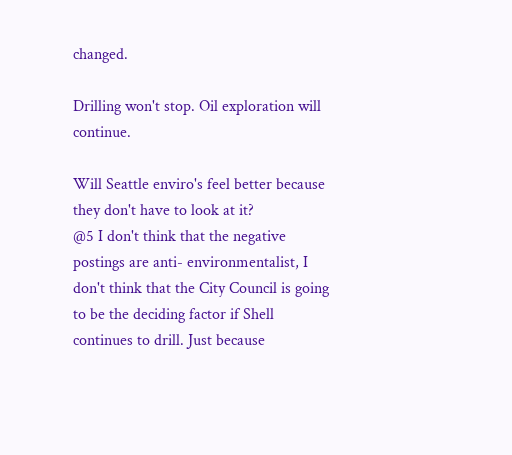changed.

Drilling won't stop. Oil exploration will continue.

Will Seattle enviro's feel better because they don't have to look at it?
@5 I don't think that the negative postings are anti- environmentalist, I don't think that the City Council is going to be the deciding factor if Shell continues to drill. Just because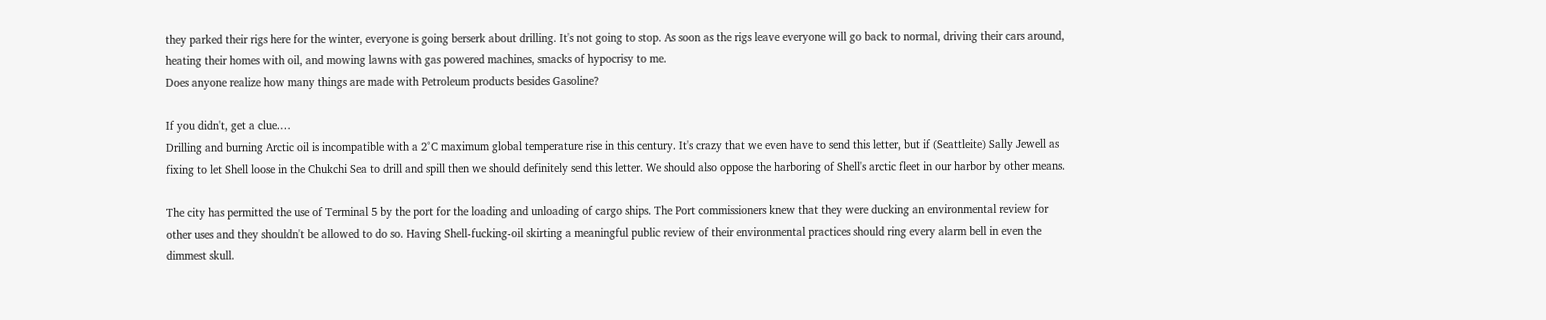they parked their rigs here for the winter, everyone is going berserk about drilling. It's not going to stop. As soon as the rigs leave everyone will go back to normal, driving their cars around, heating their homes with oil, and mowing lawns with gas powered machines, smacks of hypocrisy to me.
Does anyone realize how many things are made with Petroleum products besides Gasoline?

If you didn't, get a clue.…
Drilling and burning Arctic oil is incompatible with a 2°C maximum global temperature rise in this century. It's crazy that we even have to send this letter, but if (Seattleite) Sally Jewell as fixing to let Shell loose in the Chukchi Sea to drill and spill then we should definitely send this letter. We should also oppose the harboring of Shell's arctic fleet in our harbor by other means.

The city has permitted the use of Terminal 5 by the port for the loading and unloading of cargo ships. The Port commissioners knew that they were ducking an environmental review for other uses and they shouldn't be allowed to do so. Having Shell-fucking-oil skirting a meaningful public review of their environmental practices should ring every alarm bell in even the dimmest skull.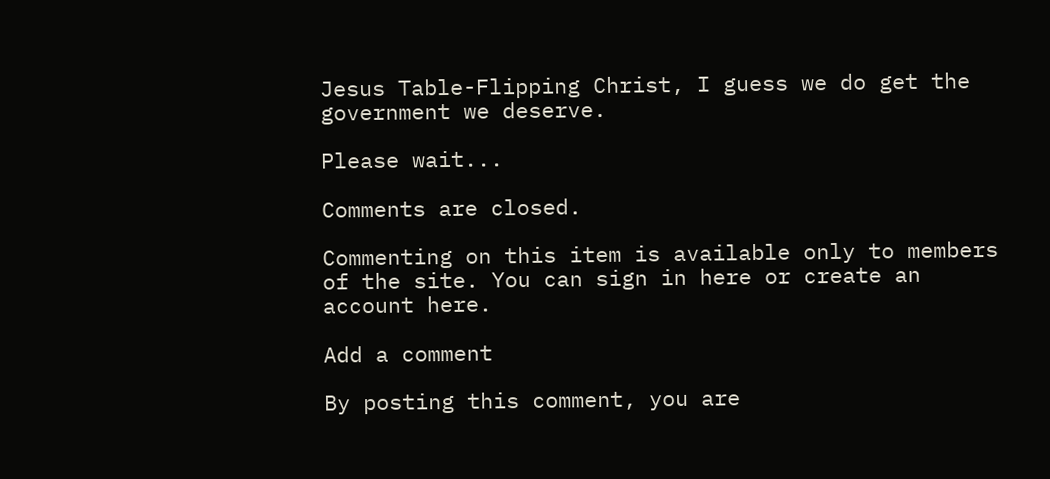Jesus Table-Flipping Christ, I guess we do get the government we deserve.

Please wait...

Comments are closed.

Commenting on this item is available only to members of the site. You can sign in here or create an account here.

Add a comment

By posting this comment, you are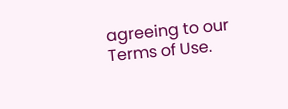agreeing to our Terms of Use.